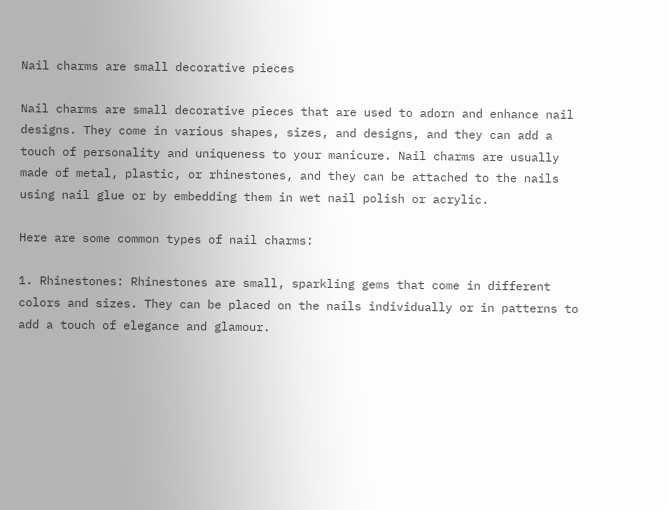Nail charms are small decorative pieces

Nail charms are small decorative pieces that are used to adorn and enhance nail designs. They come in various shapes, sizes, and designs, and they can add a touch of personality and uniqueness to your manicure. Nail charms are usually made of metal, plastic, or rhinestones, and they can be attached to the nails using nail glue or by embedding them in wet nail polish or acrylic.

Here are some common types of nail charms:

1. Rhinestones: Rhinestones are small, sparkling gems that come in different colors and sizes. They can be placed on the nails individually or in patterns to add a touch of elegance and glamour.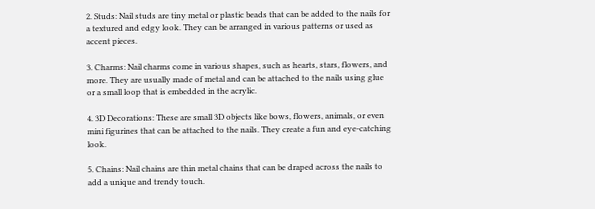2. Studs: Nail studs are tiny metal or plastic beads that can be added to the nails for a textured and edgy look. They can be arranged in various patterns or used as accent pieces.

3. Charms: Nail charms come in various shapes, such as hearts, stars, flowers, and more. They are usually made of metal and can be attached to the nails using glue or a small loop that is embedded in the acrylic.

4. 3D Decorations: These are small 3D objects like bows, flowers, animals, or even mini figurines that can be attached to the nails. They create a fun and eye-catching look.

5. Chains: Nail chains are thin metal chains that can be draped across the nails to add a unique and trendy touch.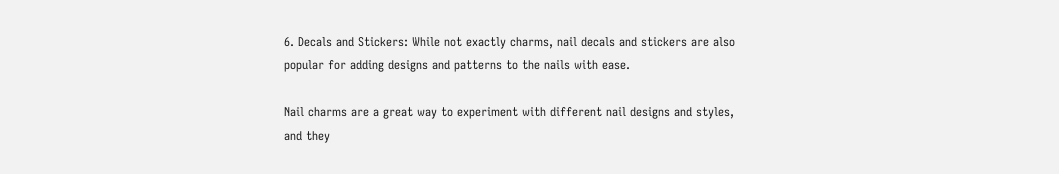6. Decals and Stickers: While not exactly charms, nail decals and stickers are also popular for adding designs and patterns to the nails with ease.

Nail charms are a great way to experiment with different nail designs and styles, and they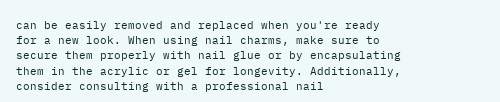can be easily removed and replaced when you're ready for a new look. When using nail charms, make sure to secure them properly with nail glue or by encapsulating them in the acrylic or gel for longevity. Additionally, consider consulting with a professional nail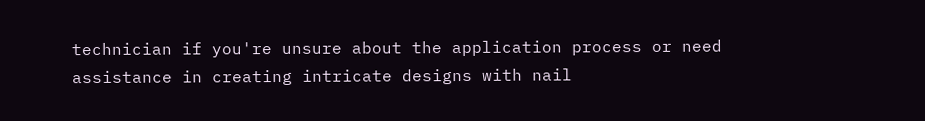technician if you're unsure about the application process or need assistance in creating intricate designs with nail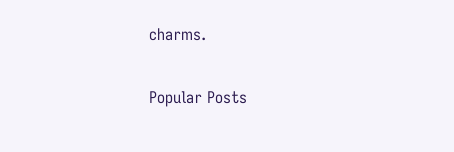charms.


Popular Posts